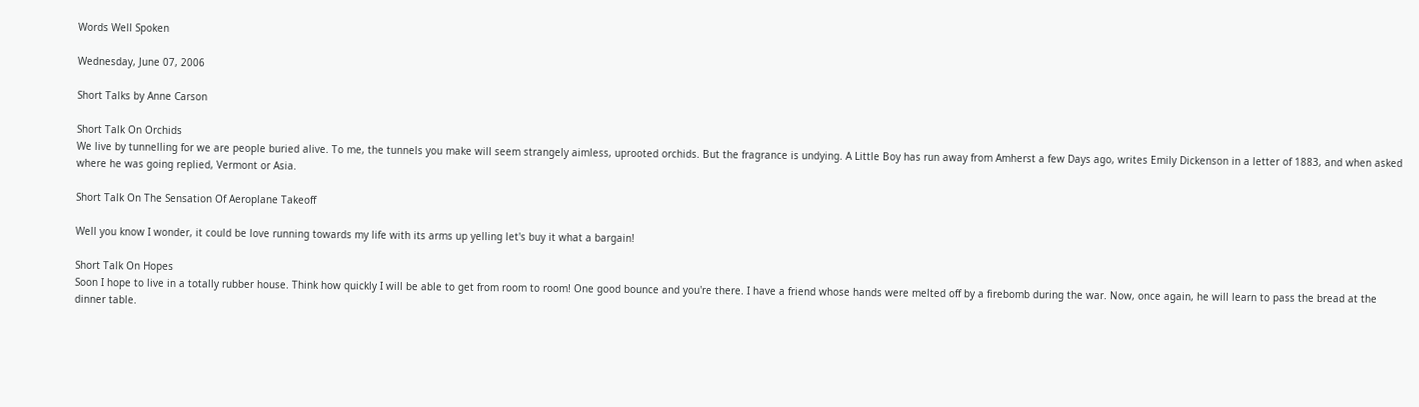Words Well Spoken

Wednesday, June 07, 2006

Short Talks by Anne Carson

Short Talk On Orchids
We live by tunnelling for we are people buried alive. To me, the tunnels you make will seem strangely aimless, uprooted orchids. But the fragrance is undying. A Little Boy has run away from Amherst a few Days ago, writes Emily Dickenson in a letter of 1883, and when asked where he was going replied, Vermont or Asia.

Short Talk On The Sensation Of Aeroplane Takeoff

Well you know I wonder, it could be love running towards my life with its arms up yelling let's buy it what a bargain!

Short Talk On Hopes
Soon I hope to live in a totally rubber house. Think how quickly I will be able to get from room to room! One good bounce and you're there. I have a friend whose hands were melted off by a firebomb during the war. Now, once again, he will learn to pass the bread at the dinner table.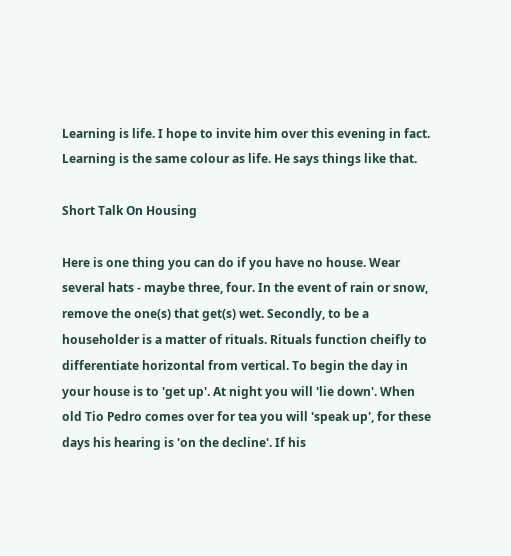Learning is life. I hope to invite him over this evening in fact. Learning is the same colour as life. He says things like that.

Short Talk On Housing

Here is one thing you can do if you have no house. Wear several hats - maybe three, four. In the event of rain or snow, remove the one(s) that get(s) wet. Secondly, to be a householder is a matter of rituals. Rituals function cheifly to differentiate horizontal from vertical. To begin the day in your house is to 'get up'. At night you will 'lie down'. When old Tio Pedro comes over for tea you will 'speak up', for these days his hearing is 'on the decline'. If his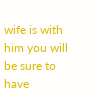wife is with him you will be sure to have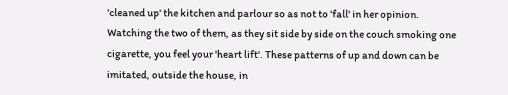'cleaned up' the kitchen and parlour so as not to 'fall' in her opinion. Watching the two of them, as they sit side by side on the couch smoking one cigarette, you feel your 'heart lift'. These patterns of up and down can be imitated, outside the house, in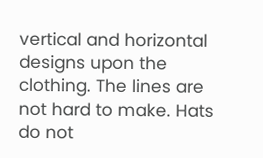vertical and horizontal designs upon the clothing. The lines are not hard to make. Hats do not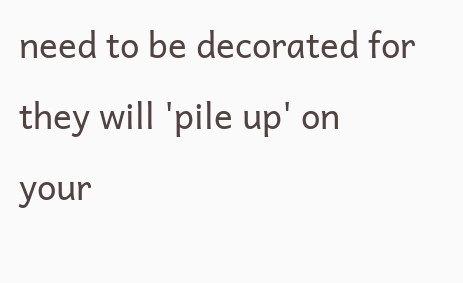need to be decorated for they will 'pile up' on your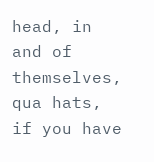head, in and of themselves, qua hats, if you have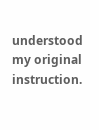understood my original instruction.